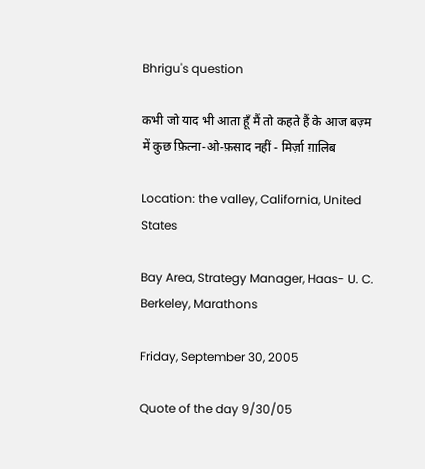Bhrigu's question

कभी जो याद भी आता हूँ मैं तो कहते हैं के आज बज़्म में कुछ फ़ित्ना-ओ-फ़साद नहीं - मिर्ज़ा ग़ालिब

Location: the valley, California, United States

Bay Area, Strategy Manager, Haas- U. C. Berkeley, Marathons

Friday, September 30, 2005

Quote of the day 9/30/05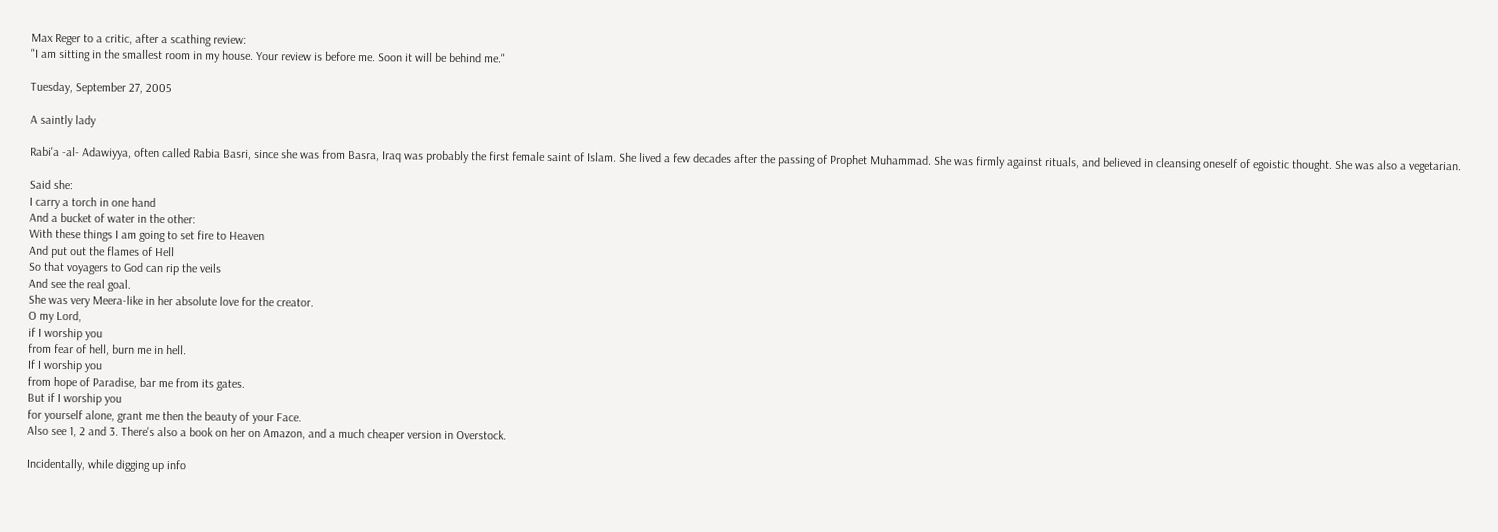Max Reger to a critic, after a scathing review:
"I am sitting in the smallest room in my house. Your review is before me. Soon it will be behind me."

Tuesday, September 27, 2005

A saintly lady

Rabi'a -al- Adawiyya, often called Rabia Basri, since she was from Basra, Iraq was probably the first female saint of Islam. She lived a few decades after the passing of Prophet Muhammad. She was firmly against rituals, and believed in cleansing oneself of egoistic thought. She was also a vegetarian.

Said she:
I carry a torch in one hand
And a bucket of water in the other:
With these things I am going to set fire to Heaven
And put out the flames of Hell
So that voyagers to God can rip the veils
And see the real goal.
She was very Meera-like in her absolute love for the creator.
O my Lord,
if I worship you
from fear of hell, burn me in hell.
If I worship you
from hope of Paradise, bar me from its gates.
But if I worship you
for yourself alone, grant me then the beauty of your Face.
Also see 1, 2 and 3. There's also a book on her on Amazon, and a much cheaper version in Overstock.

Incidentally, while digging up info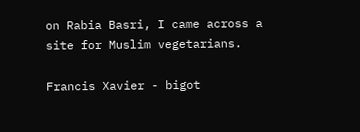on Rabia Basri, I came across a site for Muslim vegetarians.

Francis Xavier - bigot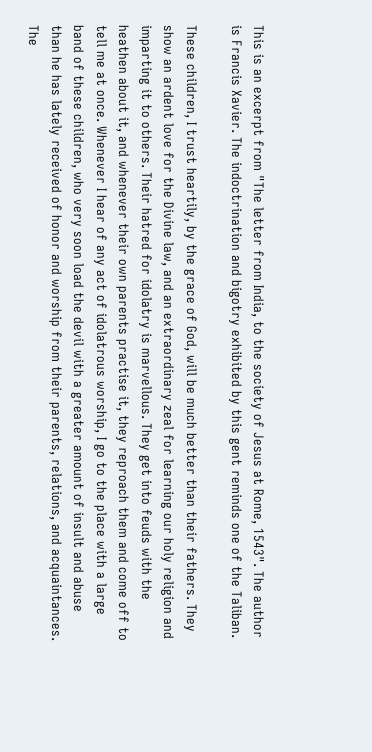This is an excerpt from "The letter from India, to the society of Jesus at Rome, 1543". The author is Francis Xavier. The indoctrination and bigotry exhibited by this gent reminds one of the Taliban.

These children, I trust heartily, by the grace of God, will be much better than their fathers. They show an ardent love for the Divine law, and an extraordinary zeal for learning our holy religion and imparting it to others. Their hatred for idolatry is marvellous. They get into feuds with the heathen about it, and whenever their own parents practise it, they reproach them and come off to tell me at once. Whenever I hear of any act of idolatrous worship, I go to the place with a large band of these children, who very soon load the devil with a greater amount of insult and abuse than he has lately received of honor and worship from their parents, relations, and acquaintances. The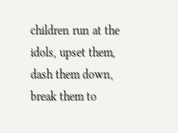children run at the idols, upset them, dash them down, break them to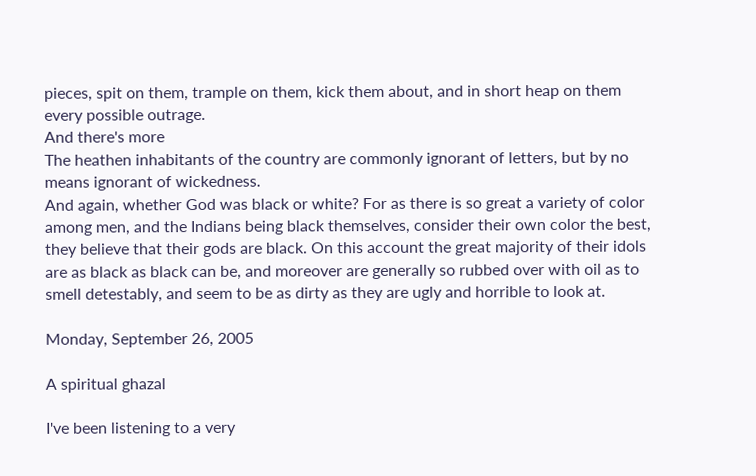pieces, spit on them, trample on them, kick them about, and in short heap on them every possible outrage.
And there's more
The heathen inhabitants of the country are commonly ignorant of letters, but by no means ignorant of wickedness.
And again, whether God was black or white? For as there is so great a variety of color among men, and the Indians being black themselves, consider their own color the best, they believe that their gods are black. On this account the great majority of their idols are as black as black can be, and moreover are generally so rubbed over with oil as to smell detestably, and seem to be as dirty as they are ugly and horrible to look at.

Monday, September 26, 2005

A spiritual ghazal

I've been listening to a very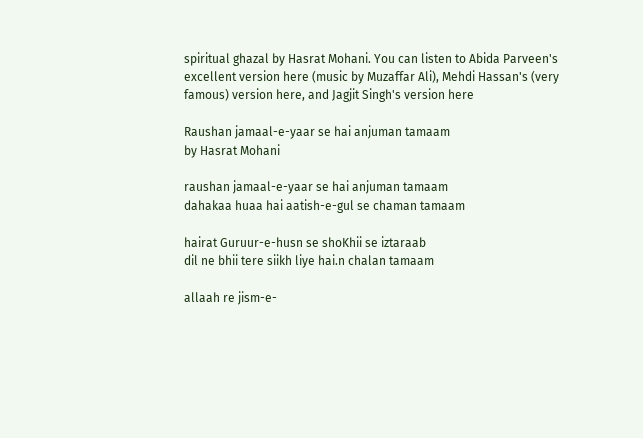spiritual ghazal by Hasrat Mohani. You can listen to Abida Parveen's excellent version here (music by Muzaffar Ali), Mehdi Hassan's (very famous) version here, and Jagjit Singh's version here

Raushan jamaal-e-yaar se hai anjuman tamaam
by Hasrat Mohani

raushan jamaal-e-yaar se hai anjuman tamaam
dahakaa huaa hai aatish-e-gul se chaman tamaam

hairat Guruur-e-husn se shoKhii se iztaraab
dil ne bhii tere siikh liye hai.n chalan tamaam

allaah re jism-e-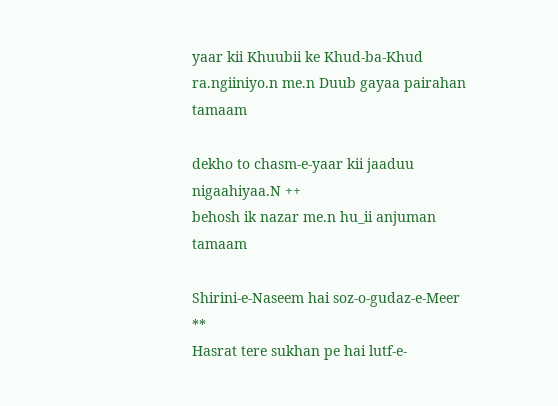yaar kii Khuubii ke Khud-ba-Khud
ra.ngiiniyo.n me.n Duub gayaa pairahan tamaam

dekho to chasm-e-yaar kii jaaduu nigaahiyaa.N ++
behosh ik nazar me.n hu_ii anjuman tamaam

Shirini-e-Naseem hai soz-o-gudaz-e-Meer **
Hasrat tere sukhan pe hai lutf-e-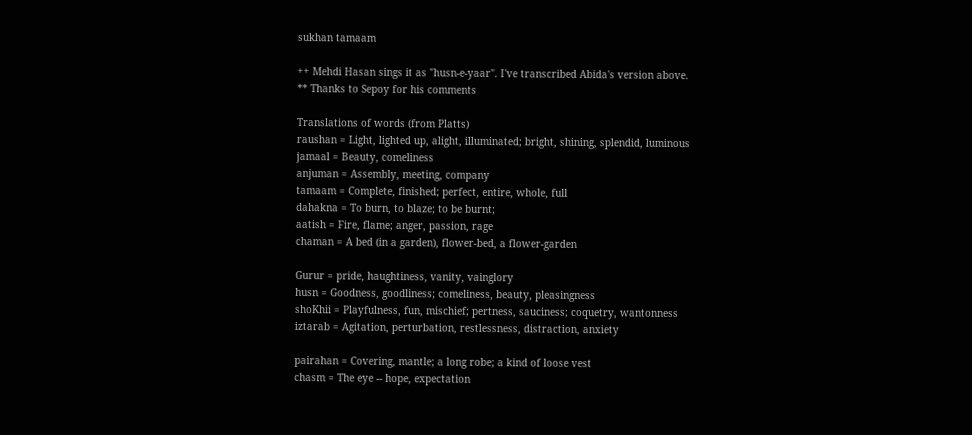sukhan tamaam

++ Mehdi Hasan sings it as "husn-e-yaar". I've transcribed Abida's version above.
** Thanks to Sepoy for his comments

Translations of words (from Platts)
raushan = Light, lighted up, alight, illuminated; bright, shining, splendid, luminous
jamaal = Beauty, comeliness
anjuman = Assembly, meeting, company
tamaam = Complete, finished; perfect, entire, whole, full
dahakna = To burn, to blaze; to be burnt;
aatish = Fire, flame; anger, passion, rage
chaman = A bed (in a garden), flower-bed, a flower-garden

Gurur = pride, haughtiness, vanity, vainglory
husn = Goodness, goodliness; comeliness, beauty, pleasingness
shoKhii = Playfulness, fun, mischief; pertness, sauciness; coquetry, wantonness
iztarab = Agitation, perturbation, restlessness, distraction, anxiety

pairahan = Covering, mantle; a long robe; a kind of loose vest
chasm = The eye -- hope, expectation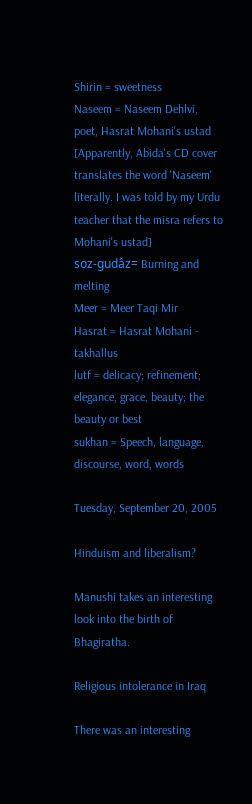Shirin = sweetness
Naseem = Naseem Dehlvi, poet, Hasrat Mohani's ustad [Apparently, Abida's CD cover translates the word 'Naseem' literally. I was told by my Urdu teacher that the misra refers to Mohani's ustad]
soz-gudâz= Burning and melting
Meer = Meer Taqi Mir
Hasrat = Hasrat Mohani - takhallus
lutf = delicacy; refinement; elegance, grace, beauty; the beauty or best
sukhan = Speech, language, discourse, word, words

Tuesday, September 20, 2005

Hinduism and liberalism?

Manushi takes an interesting look into the birth of Bhagiratha.

Religious intolerance in Iraq

There was an interesting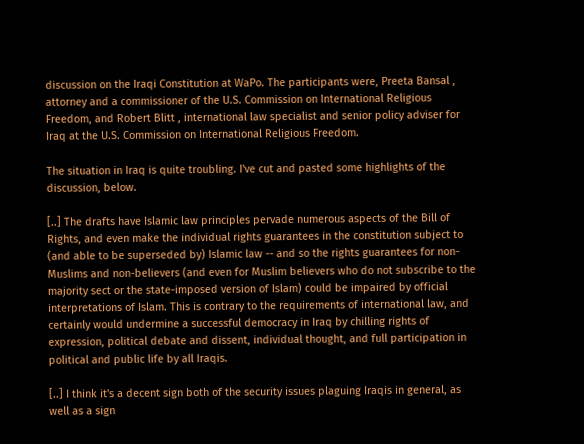discussion on the Iraqi Constitution at WaPo. The participants were, Preeta Bansal , attorney and a commissioner of the U.S. Commission on International Religious Freedom, and Robert Blitt , international law specialist and senior policy adviser for Iraq at the U.S. Commission on International Religious Freedom.

The situation in Iraq is quite troubling. I've cut and pasted some highlights of the discussion, below.

[..] The drafts have Islamic law principles pervade numerous aspects of the Bill of Rights, and even make the individual rights guarantees in the constitution subject to (and able to be superseded by) Islamic law -- and so the rights guarantees for non-Muslims and non-believers (and even for Muslim believers who do not subscribe to the majority sect or the state-imposed version of Islam) could be impaired by official interpretations of Islam. This is contrary to the requirements of international law, and certainly would undermine a successful democracy in Iraq by chilling rights of expression, political debate and dissent, individual thought, and full participation in political and public life by all Iraqis.

[..] I think it's a decent sign both of the security issues plaguing Iraqis in general, as well as a sign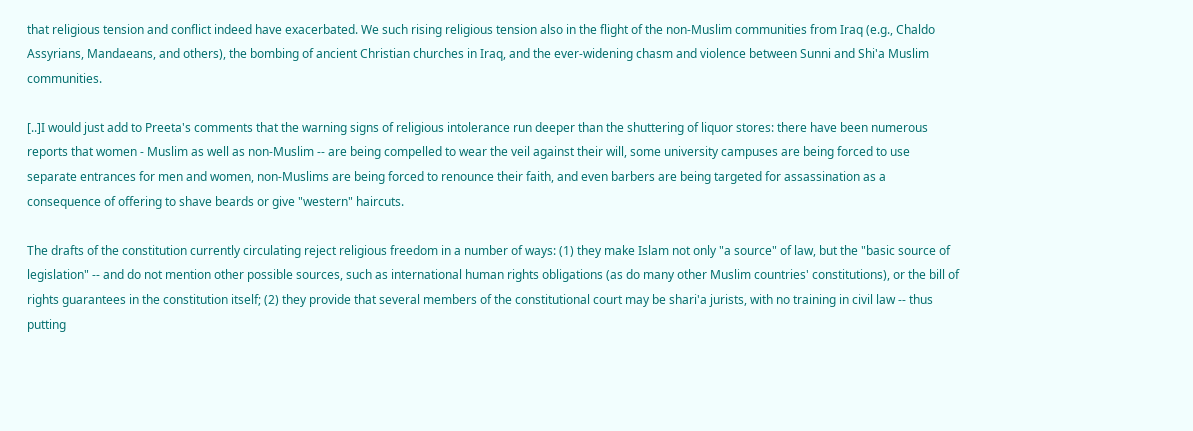that religious tension and conflict indeed have exacerbated. We such rising religious tension also in the flight of the non-Muslim communities from Iraq (e.g., Chaldo Assyrians, Mandaeans, and others), the bombing of ancient Christian churches in Iraq, and the ever-widening chasm and violence between Sunni and Shi'a Muslim communities.

[..]I would just add to Preeta's comments that the warning signs of religious intolerance run deeper than the shuttering of liquor stores: there have been numerous reports that women - Muslim as well as non-Muslim -- are being compelled to wear the veil against their will, some university campuses are being forced to use separate entrances for men and women, non-Muslims are being forced to renounce their faith, and even barbers are being targeted for assassination as a consequence of offering to shave beards or give "western" haircuts.

The drafts of the constitution currently circulating reject religious freedom in a number of ways: (1) they make Islam not only "a source" of law, but the "basic source of legislation" -- and do not mention other possible sources, such as international human rights obligations (as do many other Muslim countries' constitutions), or the bill of rights guarantees in the constitution itself; (2) they provide that several members of the constitutional court may be shari'a jurists, with no training in civil law -- thus putting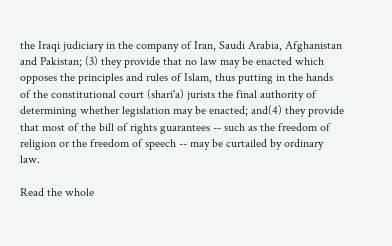the Iraqi judiciary in the company of Iran, Saudi Arabia, Afghanistan and Pakistan; (3) they provide that no law may be enacted which opposes the principles and rules of Islam, thus putting in the hands of the constitutional court (shari'a) jurists the final authority of determining whether legislation may be enacted; and(4) they provide that most of the bill of rights guarantees -- such as the freedom of religion or the freedom of speech -- may be curtailed by ordinary law.

Read the whole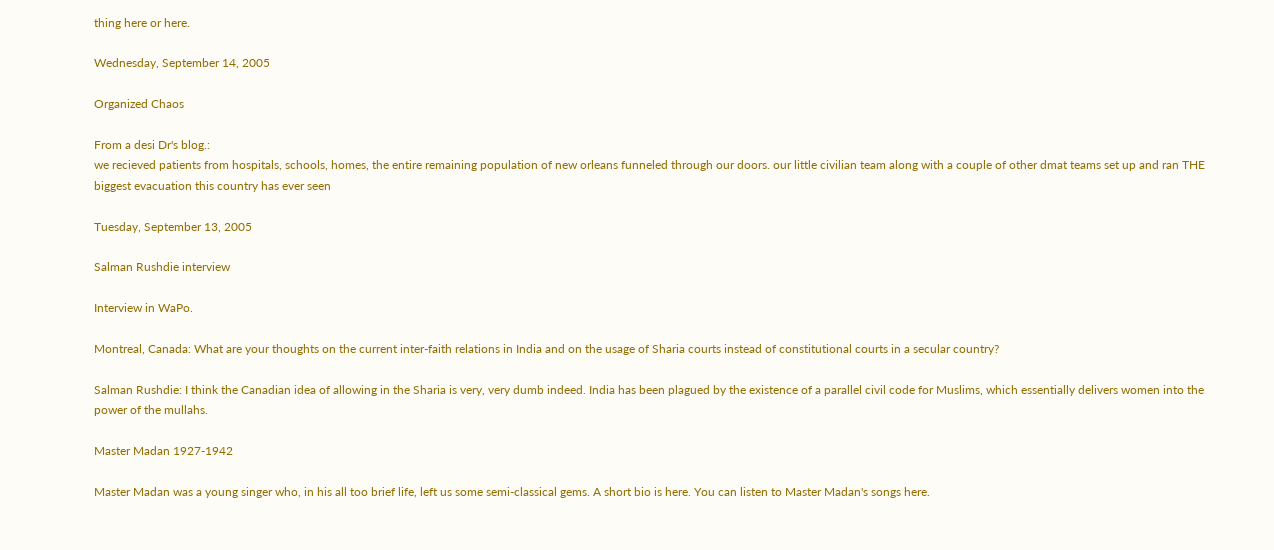thing here or here.

Wednesday, September 14, 2005

Organized Chaos

From a desi Dr's blog.:
we recieved patients from hospitals, schools, homes, the entire remaining population of new orleans funneled through our doors. our little civilian team along with a couple of other dmat teams set up and ran THE biggest evacuation this country has ever seen

Tuesday, September 13, 2005

Salman Rushdie interview

Interview in WaPo.

Montreal, Canada: What are your thoughts on the current inter-faith relations in India and on the usage of Sharia courts instead of constitutional courts in a secular country?

Salman Rushdie: I think the Canadian idea of allowing in the Sharia is very, very dumb indeed. India has been plagued by the existence of a parallel civil code for Muslims, which essentially delivers women into the power of the mullahs.

Master Madan 1927-1942

Master Madan was a young singer who, in his all too brief life, left us some semi-classical gems. A short bio is here. You can listen to Master Madan's songs here.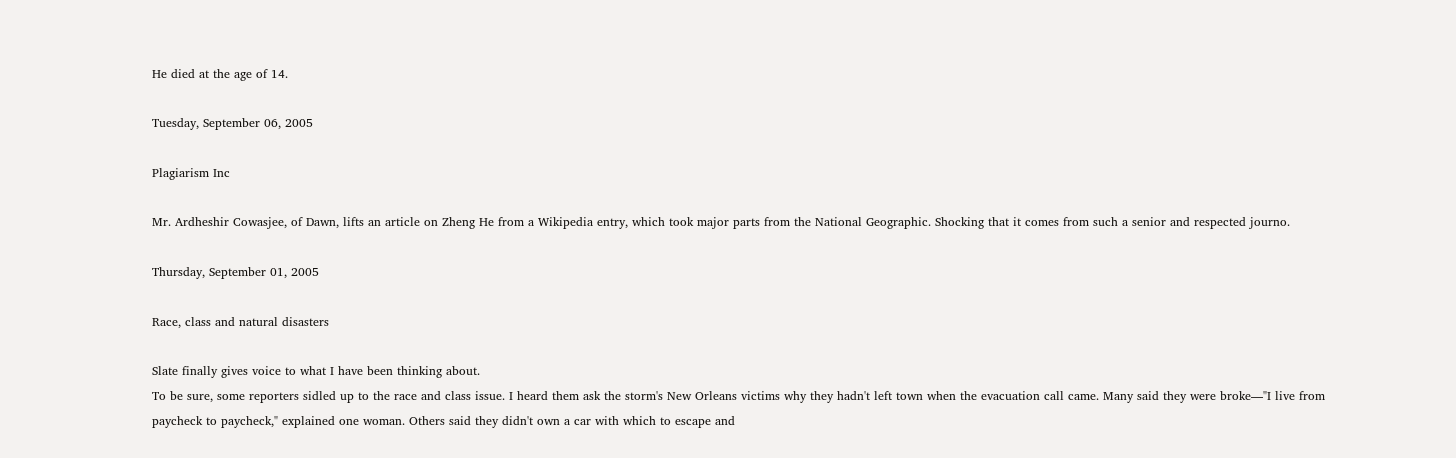He died at the age of 14.

Tuesday, September 06, 2005

Plagiarism Inc

Mr. Ardheshir Cowasjee, of Dawn, lifts an article on Zheng He from a Wikipedia entry, which took major parts from the National Geographic. Shocking that it comes from such a senior and respected journo.

Thursday, September 01, 2005

Race, class and natural disasters

Slate finally gives voice to what I have been thinking about.
To be sure, some reporters sidled up to the race and class issue. I heard them ask the storm's New Orleans victims why they hadn't left town when the evacuation call came. Many said they were broke—"I live from paycheck to paycheck," explained one woman. Others said they didn't own a car with which to escape and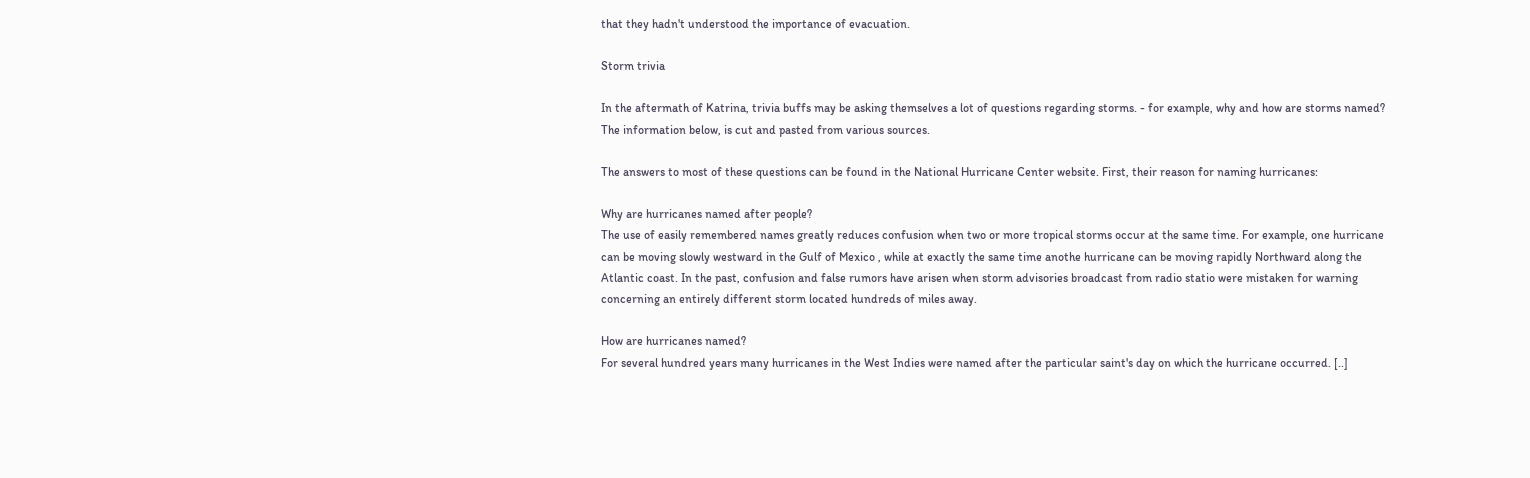that they hadn't understood the importance of evacuation.

Storm trivia

In the aftermath of Katrina, trivia buffs may be asking themselves a lot of questions regarding storms. - for example, why and how are storms named? The information below, is cut and pasted from various sources.

The answers to most of these questions can be found in the National Hurricane Center website. First, their reason for naming hurricanes:

Why are hurricanes named after people?
The use of easily remembered names greatly reduces confusion when two or more tropical storms occur at the same time. For example, one hurricane can be moving slowly westward in the Gulf of Mexico , while at exactly the same time anothe hurricane can be moving rapidly Northward along the Atlantic coast. In the past, confusion and false rumors have arisen when storm advisories broadcast from radio statio were mistaken for warning concerning an entirely different storm located hundreds of miles away.

How are hurricanes named?
For several hundred years many hurricanes in the West Indies were named after the particular saint's day on which the hurricane occurred. [..]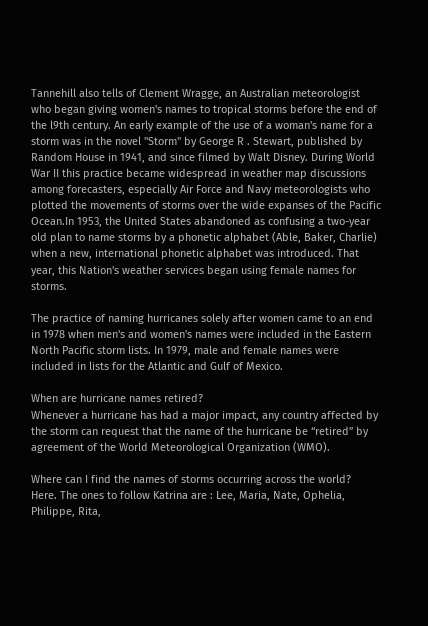Tannehill also tells of Clement Wragge, an Australian meteorologist who began giving women's names to tropical storms before the end of the l9th century. An early example of the use of a woman's name for a storm was in the novel "Storm" by George R . Stewart, published by Random House in 1941, and since filmed by Walt Disney. During World War II this practice became widespread in weather map discussions among forecasters, especially Air Force and Navy meteorologists who plotted the movements of storms over the wide expanses of the Pacific Ocean.In 1953, the United States abandoned as confusing a two-year old plan to name storms by a phonetic alphabet (Able, Baker, Charlie) when a new, international phonetic alphabet was introduced. That year, this Nation's weather services began using female names for storms.

The practice of naming hurricanes solely after women came to an end in 1978 when men's and women's names were included in the Eastern North Pacific storm lists. In 1979, male and female names were included in lists for the Atlantic and Gulf of Mexico.

When are hurricane names retired?
Whenever a hurricane has had a major impact, any country affected by the storm can request that the name of the hurricane be “retired” by agreement of the World Meteorological Organization (WMO).

Where can I find the names of storms occurring across the world?
Here. The ones to follow Katrina are : Lee, Maria, Nate, Ophelia, Philippe, Rita,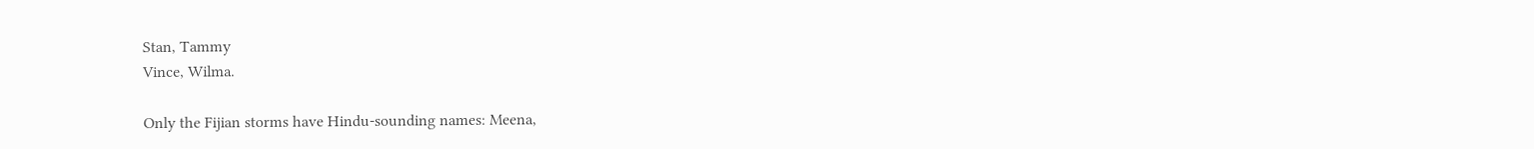Stan, Tammy
Vince, Wilma.

Only the Fijian storms have Hindu-sounding names: Meena,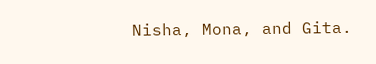Nisha, Mona, and Gita.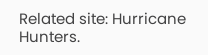Related site: Hurricane Hunters.